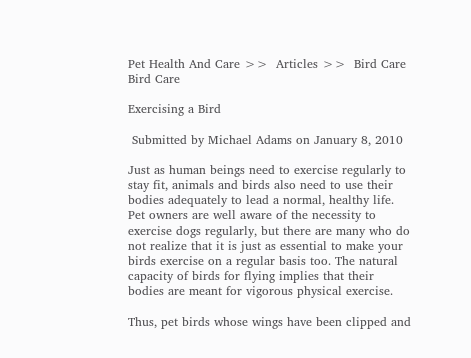Pet Health And Care >>  Articles >>  Bird Care
Bird Care

Exercising a Bird

 Submitted by Michael Adams on January 8, 2010

Just as human beings need to exercise regularly to stay fit, animals and birds also need to use their bodies adequately to lead a normal, healthy life. Pet owners are well aware of the necessity to exercise dogs regularly, but there are many who do not realize that it is just as essential to make your birds exercise on a regular basis too. The natural capacity of birds for flying implies that their bodies are meant for vigorous physical exercise.

Thus, pet birds whose wings have been clipped and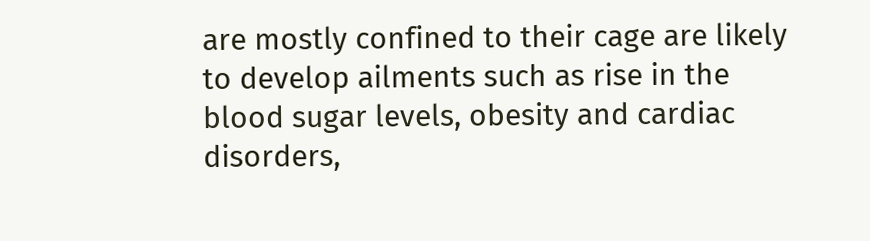are mostly confined to their cage are likely to develop ailments such as rise in the blood sugar levels, obesity and cardiac disorders,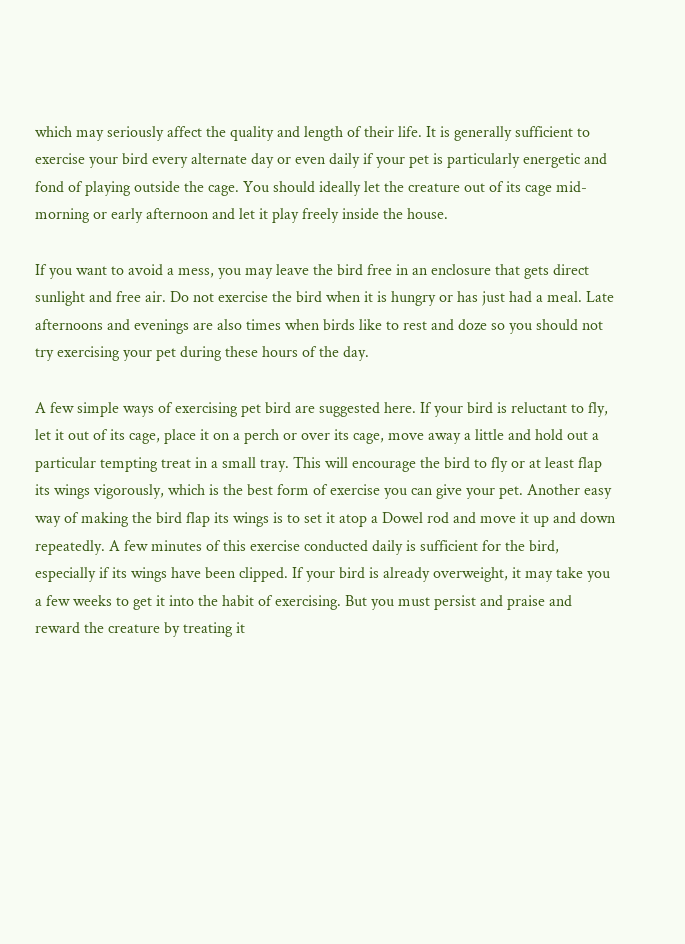which may seriously affect the quality and length of their life. It is generally sufficient to exercise your bird every alternate day or even daily if your pet is particularly energetic and fond of playing outside the cage. You should ideally let the creature out of its cage mid-morning or early afternoon and let it play freely inside the house.

If you want to avoid a mess, you may leave the bird free in an enclosure that gets direct sunlight and free air. Do not exercise the bird when it is hungry or has just had a meal. Late afternoons and evenings are also times when birds like to rest and doze so you should not try exercising your pet during these hours of the day.

A few simple ways of exercising pet bird are suggested here. If your bird is reluctant to fly, let it out of its cage, place it on a perch or over its cage, move away a little and hold out a particular tempting treat in a small tray. This will encourage the bird to fly or at least flap its wings vigorously, which is the best form of exercise you can give your pet. Another easy way of making the bird flap its wings is to set it atop a Dowel rod and move it up and down repeatedly. A few minutes of this exercise conducted daily is sufficient for the bird, especially if its wings have been clipped. If your bird is already overweight, it may take you a few weeks to get it into the habit of exercising. But you must persist and praise and reward the creature by treating it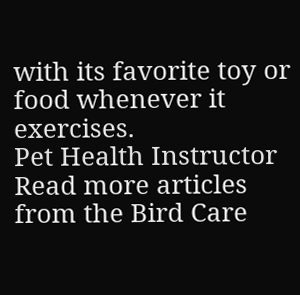with its favorite toy or food whenever it exercises.
Pet Health Instructor
Read more articles from the Bird Care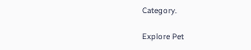Category.

Explore Pet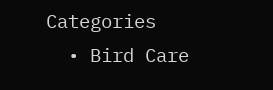Categories
  • Bird Care